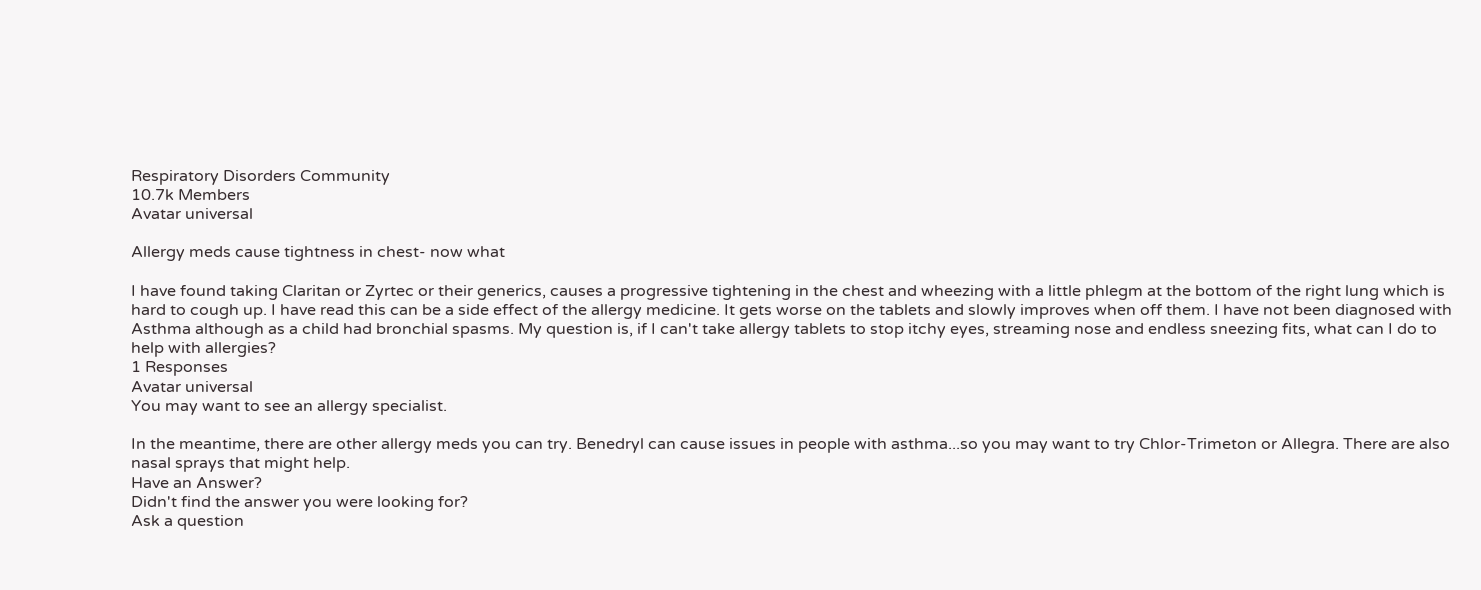Respiratory Disorders Community
10.7k Members
Avatar universal

Allergy meds cause tightness in chest- now what

I have found taking Claritan or Zyrtec or their generics, causes a progressive tightening in the chest and wheezing with a little phlegm at the bottom of the right lung which is hard to cough up. I have read this can be a side effect of the allergy medicine. It gets worse on the tablets and slowly improves when off them. I have not been diagnosed with Asthma although as a child had bronchial spasms. My question is, if I can't take allergy tablets to stop itchy eyes, streaming nose and endless sneezing fits, what can I do to help with allergies?
1 Responses
Avatar universal
You may want to see an allergy specialist.

In the meantime, there are other allergy meds you can try. Benedryl can cause issues in people with asthma...so you may want to try Chlor-Trimeton or Allegra. There are also nasal sprays that might help.
Have an Answer?
Didn't find the answer you were looking for?
Ask a question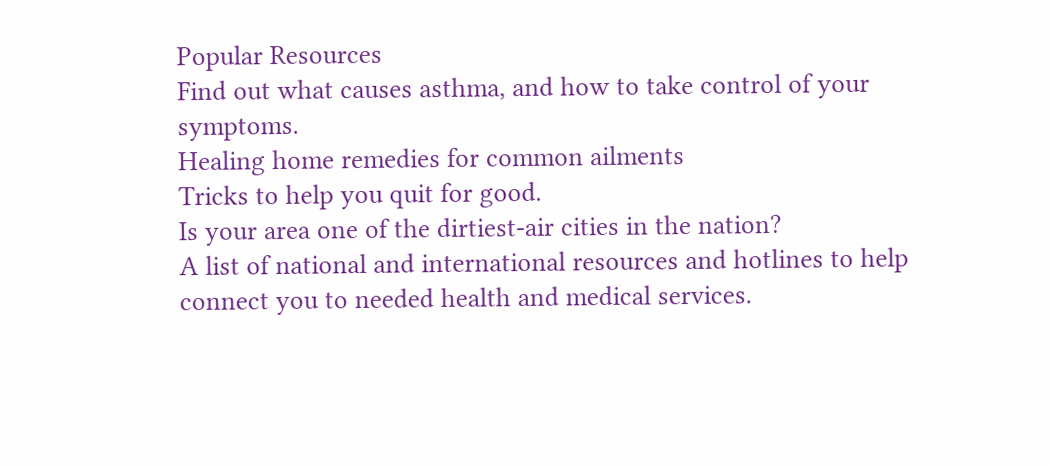Popular Resources
Find out what causes asthma, and how to take control of your symptoms.
Healing home remedies for common ailments
Tricks to help you quit for good.
Is your area one of the dirtiest-air cities in the nation?
A list of national and international resources and hotlines to help connect you to needed health and medical services.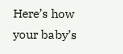Here’s how your baby’s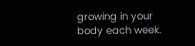growing in your body each week.